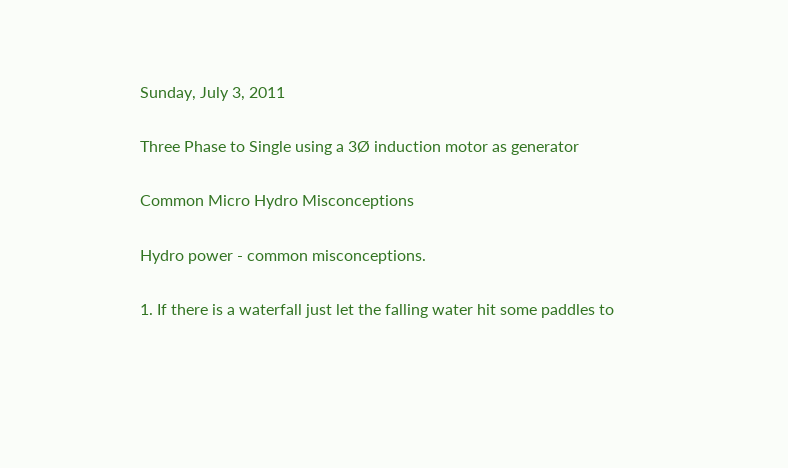Sunday, July 3, 2011

Three Phase to Single using a 3Ø induction motor as generator

Common Micro Hydro Misconceptions

Hydro power - common misconceptions.

1. If there is a waterfall just let the falling water hit some paddles to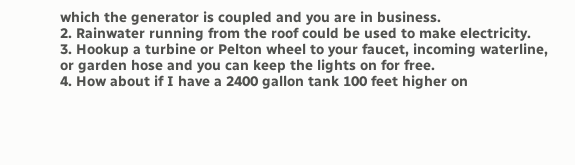which the generator is coupled and you are in business.
2. Rainwater running from the roof could be used to make electricity.
3. Hookup a turbine or Pelton wheel to your faucet, incoming waterline, or garden hose and you can keep the lights on for free.
4. How about if I have a 2400 gallon tank 100 feet higher on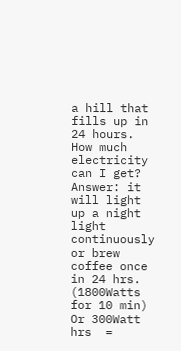a hill that fills up in 24 hours. How much electricity can I get? Answer: it will light up a night light continuously or brew coffee once in 24 hrs. (1800Watts for 10 min)
Or 300Watt hrs  =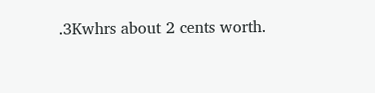.3Kwhrs about 2 cents worth.